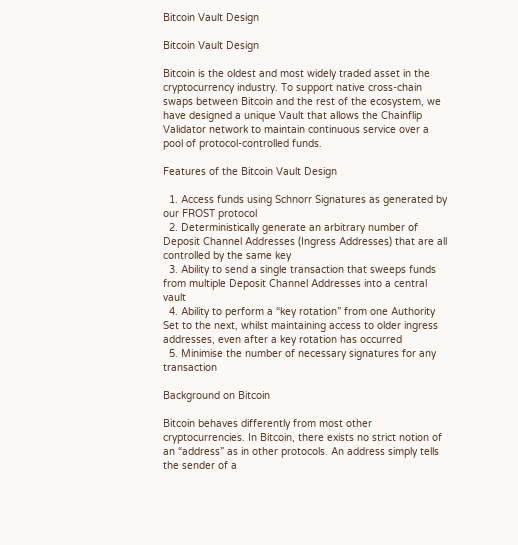Bitcoin Vault Design

Bitcoin Vault Design

Bitcoin is the oldest and most widely traded asset in the cryptocurrency industry. To support native cross-chain swaps between Bitcoin and the rest of the ecosystem, we have designed a unique Vault that allows the Chainflip Validator network to maintain continuous service over a pool of protocol-controlled funds.

Features of the Bitcoin Vault Design

  1. Access funds using Schnorr Signatures as generated by our FROST protocol
  2. Deterministically generate an arbitrary number of Deposit Channel Addresses (Ingress Addresses) that are all controlled by the same key
  3. Ability to send a single transaction that sweeps funds from multiple Deposit Channel Addresses into a central vault
  4. Ability to perform a “key rotation” from one Authority Set to the next, whilst maintaining access to older ingress addresses, even after a key rotation has occurred
  5. Minimise the number of necessary signatures for any transaction

Background on Bitcoin

Bitcoin behaves differently from most other cryptocurrencies. In Bitcoin, there exists no strict notion of an “address” as in other protocols. An address simply tells the sender of a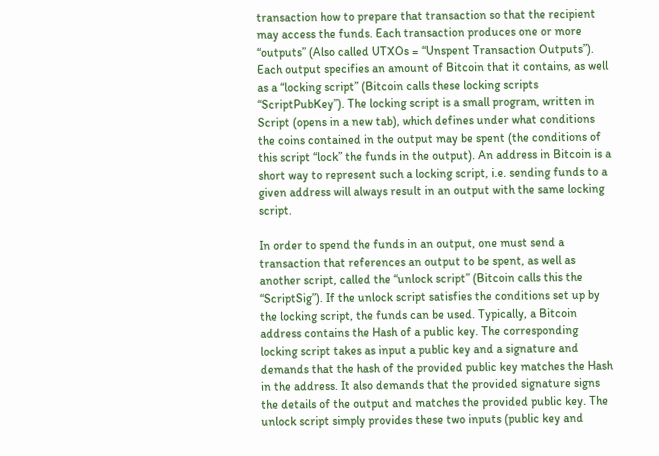transaction how to prepare that transaction so that the recipient may access the funds. Each transaction produces one or more “outputs” (Also called UTXOs = “Unspent Transaction Outputs”). Each output specifies an amount of Bitcoin that it contains, as well as a “locking script” (Bitcoin calls these locking scripts “ScriptPubKey”). The locking script is a small program, written in Script (opens in a new tab), which defines under what conditions the coins contained in the output may be spent (the conditions of this script “lock” the funds in the output). An address in Bitcoin is a short way to represent such a locking script, i.e. sending funds to a given address will always result in an output with the same locking script.

In order to spend the funds in an output, one must send a transaction that references an output to be spent, as well as another script, called the “unlock script” (Bitcoin calls this the “ScriptSig”). If the unlock script satisfies the conditions set up by the locking script, the funds can be used. Typically, a Bitcoin address contains the Hash of a public key. The corresponding locking script takes as input a public key and a signature and demands that the hash of the provided public key matches the Hash in the address. It also demands that the provided signature signs the details of the output and matches the provided public key. The unlock script simply provides these two inputs (public key and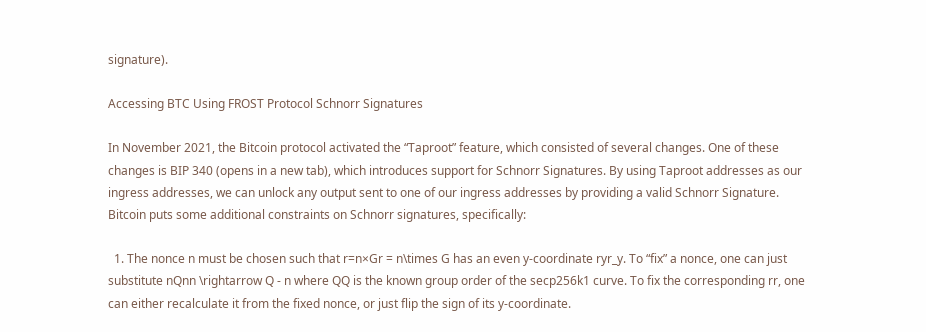signature).

Accessing BTC Using FROST Protocol Schnorr Signatures

In November 2021, the Bitcoin protocol activated the “Taproot” feature, which consisted of several changes. One of these changes is BIP 340 (opens in a new tab), which introduces support for Schnorr Signatures. By using Taproot addresses as our ingress addresses, we can unlock any output sent to one of our ingress addresses by providing a valid Schnorr Signature. Bitcoin puts some additional constraints on Schnorr signatures, specifically:

  1. The nonce n must be chosen such that r=n×Gr = n\times G has an even y-coordinate ryr_y. To “fix” a nonce, one can just substitute nQnn \rightarrow Q - n where QQ is the known group order of the secp256k1 curve. To fix the corresponding rr, one can either recalculate it from the fixed nonce, or just flip the sign of its y-coordinate.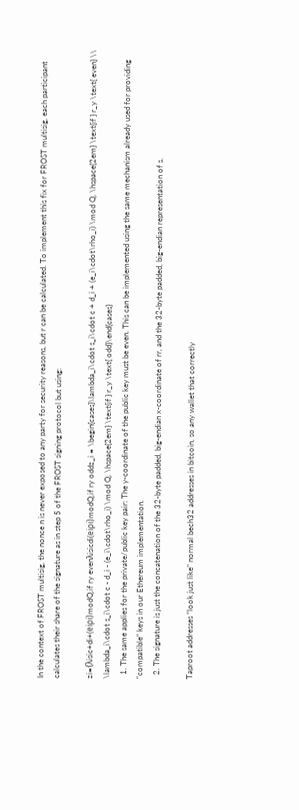In the context of FROST multisig, the nonce n is never exposed to any party for security reasons, but r can be calculated. To implement this fix for FROST multisig, each participant calculates their share of the signature as in step 5 of the FROST signing protocol but using:

zi={λisic+di+(eiρi)modQ,if ry evenλisicdi(eiρi)modQ,if ry oddz_i = \begin{cases}\lambda_i\cdot s_i\cdot c + d_i + (e_i\cdot\rho_i) \mod Q, \hspace{2em} \text{if } r_y \text{ even} \\ \lambda_i\cdot s_i\cdot c - d_i - (e_i\cdot\rho_i) \mod Q, \hspace{2em} \text{if } r_y \text{ odd}\end{cases}
  1. The same applies for the private/public key pair: The y-coordinate of the public key must be even. This can be implemented using the same mechanism already used for providing “compatible” keys in our Ethereum implementation.
  2. The signature is just the concatenation of the 32-byte padded, big-endian x-coordinate of rr, and the 32-byte padded, big-endian representation of s.

Taproot addresses “look just like” normal bech32 addresses in bitcoin, so any wallet that correctly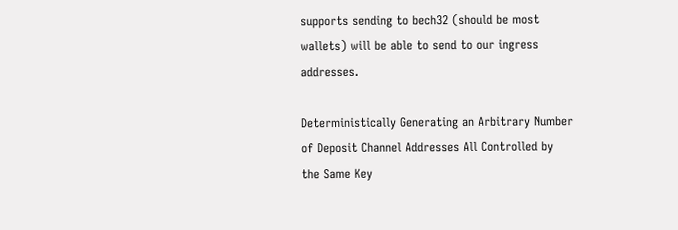supports sending to bech32 (should be most wallets) will be able to send to our ingress addresses.

Deterministically Generating an Arbitrary Number of Deposit Channel Addresses All Controlled by the Same Key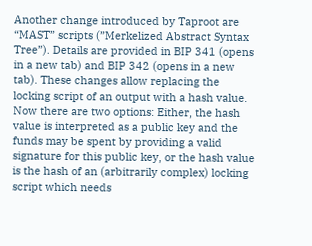Another change introduced by Taproot are “MAST” scripts (”Merkelized Abstract Syntax Tree”). Details are provided in BIP 341 (opens in a new tab) and BIP 342 (opens in a new tab). These changes allow replacing the locking script of an output with a hash value. Now there are two options: Either, the hash value is interpreted as a public key and the funds may be spent by providing a valid signature for this public key, or the hash value is the hash of an (arbitrarily complex) locking script which needs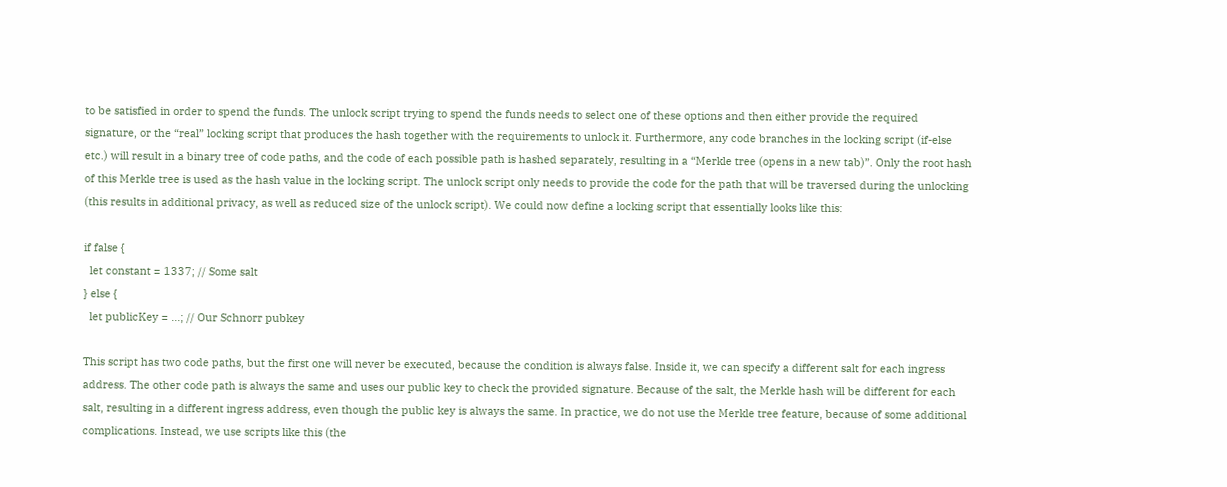to be satisfied in order to spend the funds. The unlock script trying to spend the funds needs to select one of these options and then either provide the required signature, or the “real” locking script that produces the hash together with the requirements to unlock it. Furthermore, any code branches in the locking script (if-else etc.) will result in a binary tree of code paths, and the code of each possible path is hashed separately, resulting in a “Merkle tree (opens in a new tab)”. Only the root hash of this Merkle tree is used as the hash value in the locking script. The unlock script only needs to provide the code for the path that will be traversed during the unlocking (this results in additional privacy, as well as reduced size of the unlock script). We could now define a locking script that essentially looks like this:

if false {
  let constant = 1337; // Some salt
} else {
  let publicKey = ...; // Our Schnorr pubkey

This script has two code paths, but the first one will never be executed, because the condition is always false. Inside it, we can specify a different salt for each ingress address. The other code path is always the same and uses our public key to check the provided signature. Because of the salt, the Merkle hash will be different for each salt, resulting in a different ingress address, even though the public key is always the same. In practice, we do not use the Merkle tree feature, because of some additional complications. Instead, we use scripts like this (the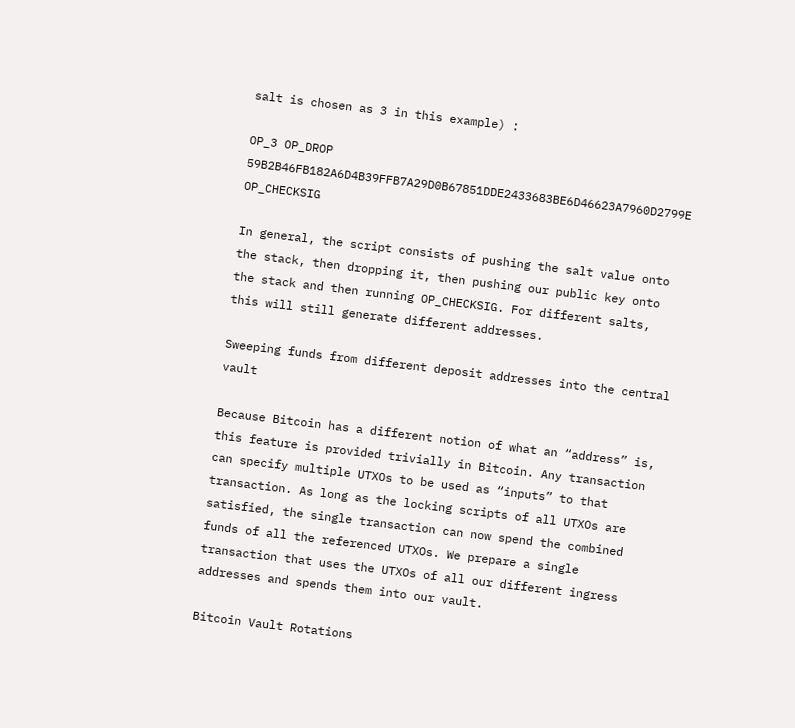salt is chosen as 3 in this example) :

OP_3 OP_DROP 59B2B46FB182A6D4B39FFB7A29D0B67851DDE2433683BE6D46623A7960D2799E OP_CHECKSIG

In general, the script consists of pushing the salt value onto the stack, then dropping it, then pushing our public key onto the stack and then running OP_CHECKSIG. For different salts, this will still generate different addresses.

Sweeping funds from different deposit addresses into the central vault

Because Bitcoin has a different notion of what an “address” is, this feature is provided trivially in Bitcoin. Any transaction can specify multiple UTXOs to be used as “inputs” to that transaction. As long as the locking scripts of all UTXOs are satisfied, the single transaction can now spend the combined funds of all the referenced UTXOs. We prepare a single transaction that uses the UTXOs of all our different ingress addresses and spends them into our vault.

Bitcoin Vault Rotations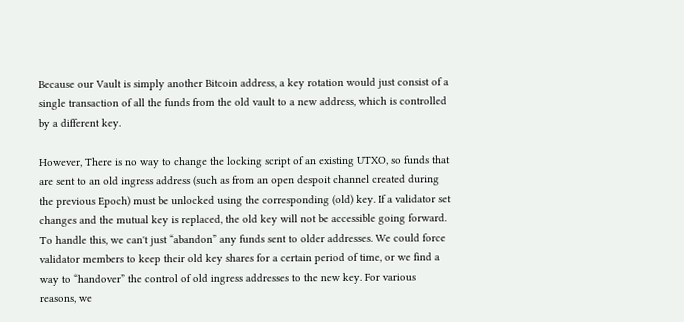Because our Vault is simply another Bitcoin address, a key rotation would just consist of a single transaction of all the funds from the old vault to a new address, which is controlled by a different key.

However, There is no way to change the locking script of an existing UTXO, so funds that are sent to an old ingress address (such as from an open despoit channel created during the previous Epoch) must be unlocked using the corresponding (old) key. If a validator set changes and the mutual key is replaced, the old key will not be accessible going forward. To handle this, we can't just “abandon” any funds sent to older addresses. We could force validator members to keep their old key shares for a certain period of time, or we find a way to “handover” the control of old ingress addresses to the new key. For various reasons, we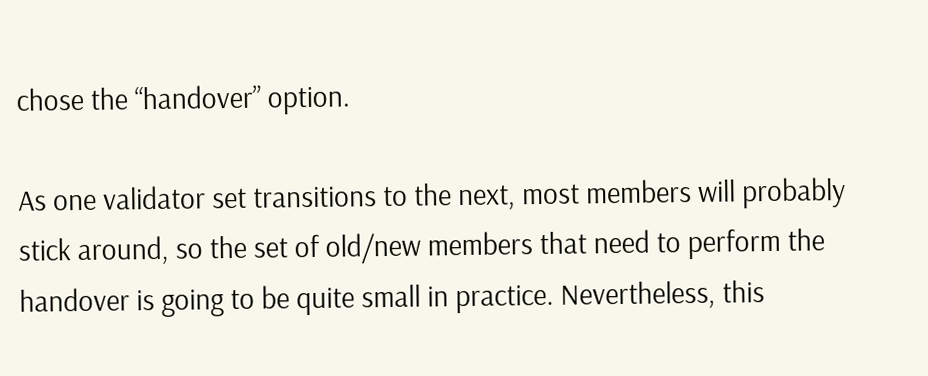chose the “handover” option.

As one validator set transitions to the next, most members will probably stick around, so the set of old/new members that need to perform the handover is going to be quite small in practice. Nevertheless, this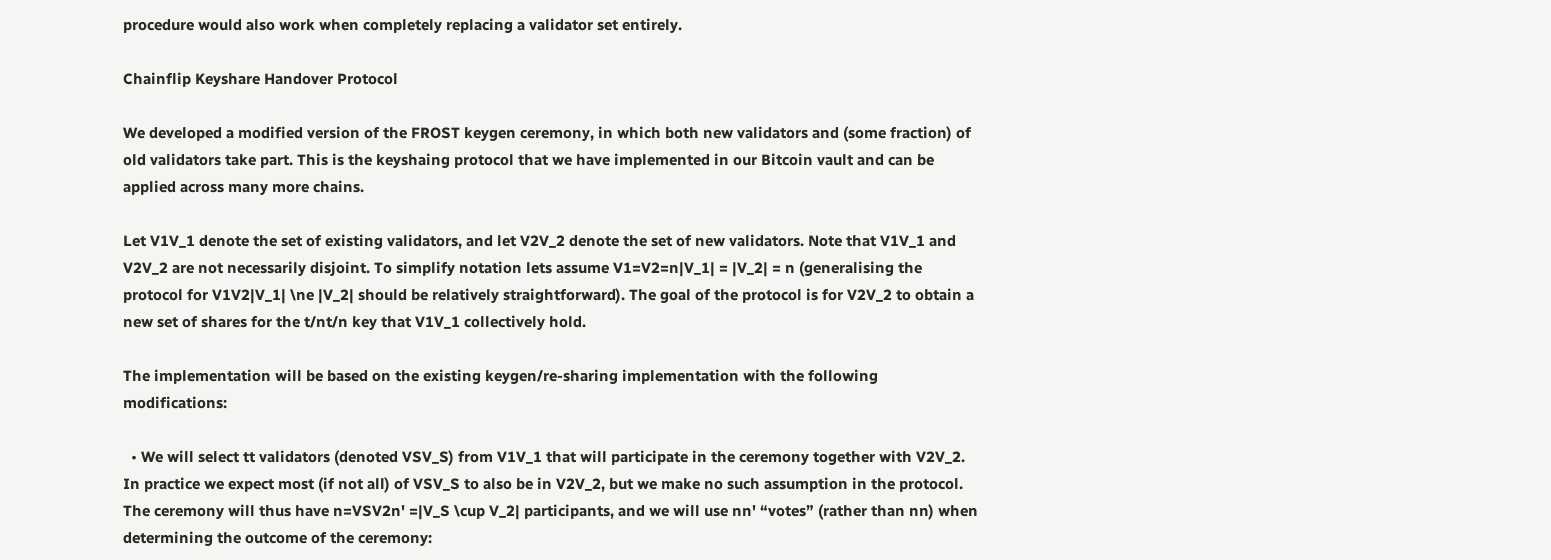procedure would also work when completely replacing a validator set entirely.

Chainflip Keyshare Handover Protocol

We developed a modified version of the FROST keygen ceremony, in which both new validators and (some fraction) of old validators take part. This is the keyshaing protocol that we have implemented in our Bitcoin vault and can be applied across many more chains.

Let V1V_1 denote the set of existing validators, and let V2V_2 denote the set of new validators. Note that V1V_1 and V2V_2 are not necessarily disjoint. To simplify notation lets assume V1=V2=n|V_1| = |V_2| = n (generalising the protocol for V1V2|V_1| \ne |V_2| should be relatively straightforward). The goal of the protocol is for V2V_2 to obtain a new set of shares for the t/nt/n key that V1V_1 collectively hold.

The implementation will be based on the existing keygen/re-sharing implementation with the following modifications:

  • We will select tt validators (denoted VSV_S) from V1V_1 that will participate in the ceremony together with V2V_2. In practice we expect most (if not all) of VSV_S to also be in V2V_2, but we make no such assumption in the protocol. The ceremony will thus have n=VSV2n' =|V_S \cup V_2| participants, and we will use nn' “votes” (rather than nn) when determining the outcome of the ceremony: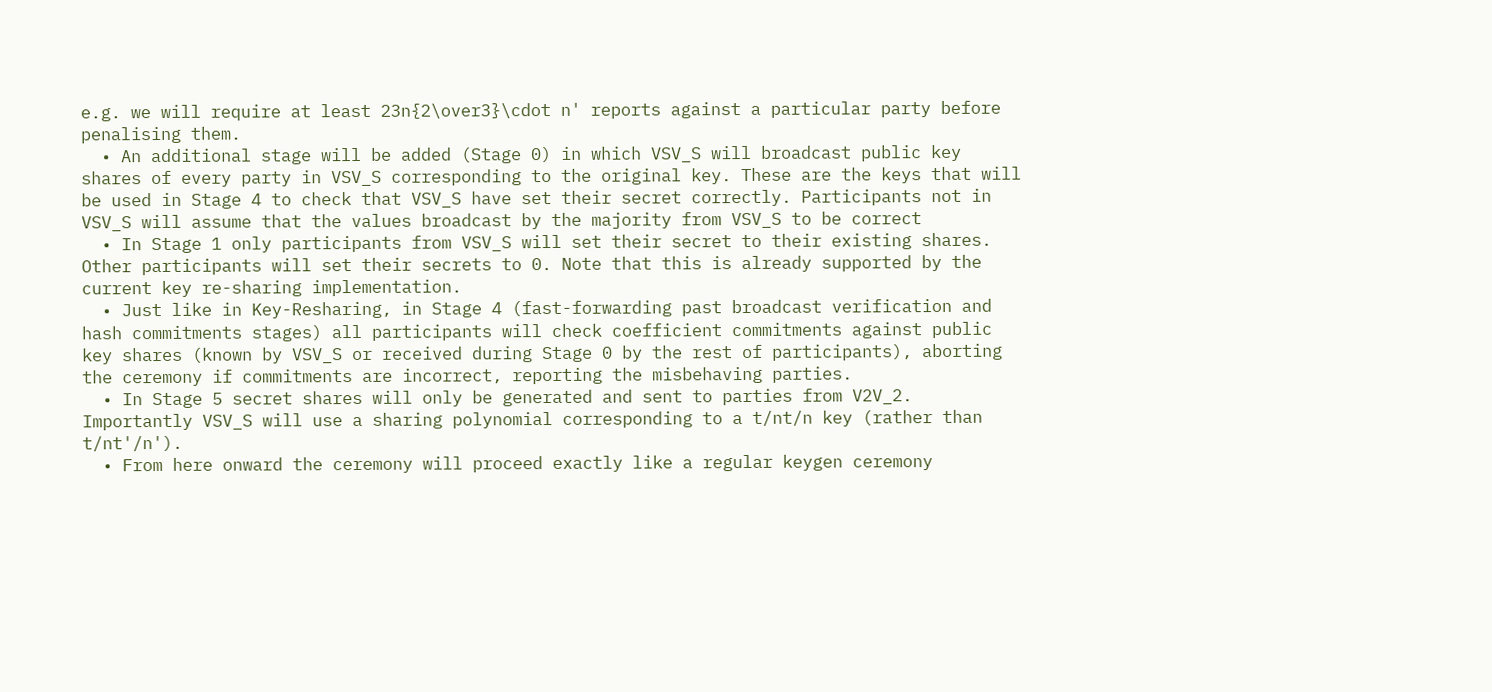e.g. we will require at least 23n{2\over3}\cdot n' reports against a particular party before penalising them.
  • An additional stage will be added (Stage 0) in which VSV_S will broadcast public key shares of every party in VSV_S corresponding to the original key. These are the keys that will be used in Stage 4 to check that VSV_S have set their secret correctly. Participants not in VSV_S will assume that the values broadcast by the majority from VSV_S to be correct
  • In Stage 1 only participants from VSV_S will set their secret to their existing shares. Other participants will set their secrets to 0. Note that this is already supported by the current key re-sharing implementation.
  • Just like in Key-Resharing, in Stage 4 (fast-forwarding past broadcast verification and hash commitments stages) all participants will check coefficient commitments against public key shares (known by VSV_S or received during Stage 0 by the rest of participants), aborting the ceremony if commitments are incorrect, reporting the misbehaving parties.
  • In Stage 5 secret shares will only be generated and sent to parties from V2V_2. Importantly VSV_S will use a sharing polynomial corresponding to a t/nt/n key (rather than t/nt'/n').
  • From here onward the ceremony will proceed exactly like a regular keygen ceremony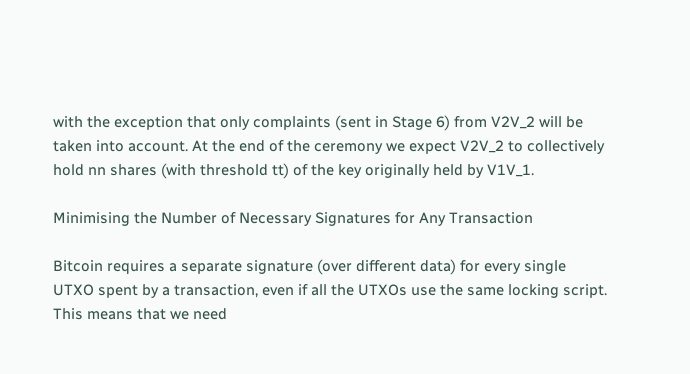with the exception that only complaints (sent in Stage 6) from V2V_2 will be taken into account. At the end of the ceremony we expect V2V_2 to collectively hold nn shares (with threshold tt) of the key originally held by V1V_1.

Minimising the Number of Necessary Signatures for Any Transaction

Bitcoin requires a separate signature (over different data) for every single UTXO spent by a transaction, even if all the UTXOs use the same locking script. This means that we need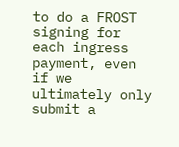to do a FROST signing for each ingress payment, even if we ultimately only submit a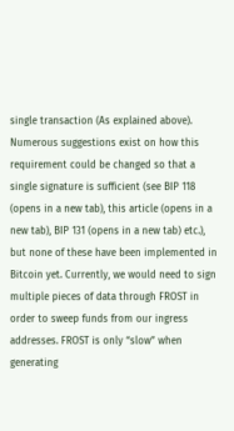single transaction (As explained above). Numerous suggestions exist on how this requirement could be changed so that a single signature is sufficient (see BIP 118 (opens in a new tab), this article (opens in a new tab), BIP 131 (opens in a new tab) etc.), but none of these have been implemented in Bitcoin yet. Currently, we would need to sign multiple pieces of data through FROST in order to sweep funds from our ingress addresses. FROST is only “slow” when generating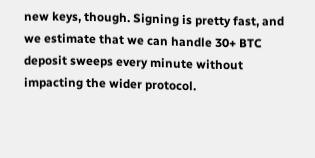new keys, though. Signing is pretty fast, and we estimate that we can handle 30+ BTC deposit sweeps every minute without impacting the wider protocol.